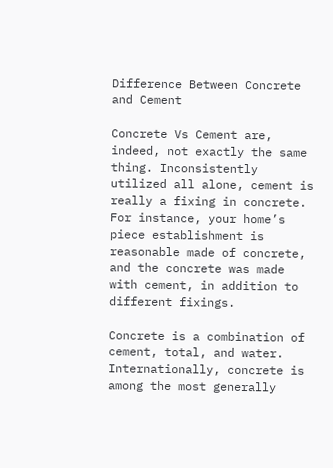Difference Between Concrete and Cement

Concrete Vs Cement are, indeed, not exactly the same thing. Inconsistently utilized all alone, cement is really a fixing in concrete. For instance, your home’s piece establishment is reasonable made of concrete, and the concrete was made with cement, in addition to different fixings.

Concrete is a combination of cement, total, and water. Internationally, concrete is among the most generally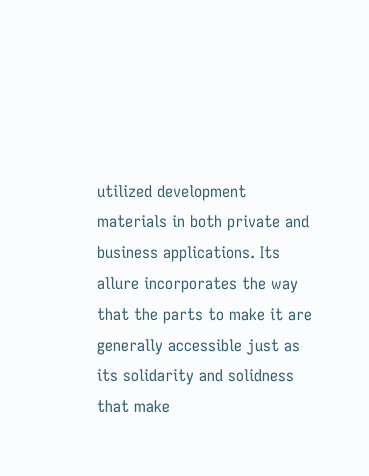utilized development materials in both private and business applications. Its allure incorporates the way that the parts to make it are generally accessible just as its solidarity and solidness that make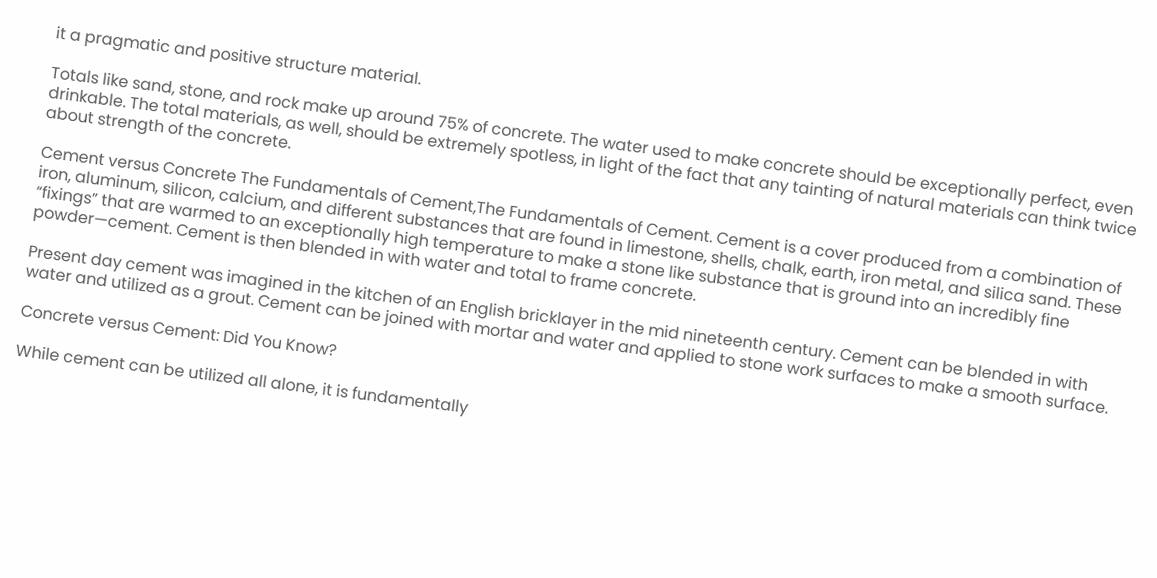it a pragmatic and positive structure material.

Totals like sand, stone, and rock make up around 75% of concrete. The water used to make concrete should be exceptionally perfect, even drinkable. The total materials, as well, should be extremely spotless, in light of the fact that any tainting of natural materials can think twice about strength of the concrete.

Cement versus Concrete The Fundamentals of Cement,The Fundamentals of Cement. Cement is a cover produced from a combination of iron, aluminum, silicon, calcium, and different substances that are found in limestone, shells, chalk, earth, iron metal, and silica sand. These “fixings” that are warmed to an exceptionally high temperature to make a stone like substance that is ground into an incredibly fine powder—cement. Cement is then blended in with water and total to frame concrete.

Present day cement was imagined in the kitchen of an English bricklayer in the mid nineteenth century. Cement can be blended in with water and utilized as a grout. Cement can be joined with mortar and water and applied to stone work surfaces to make a smooth surface.

Concrete versus Cement: Did You Know?

While cement can be utilized all alone, it is fundamentally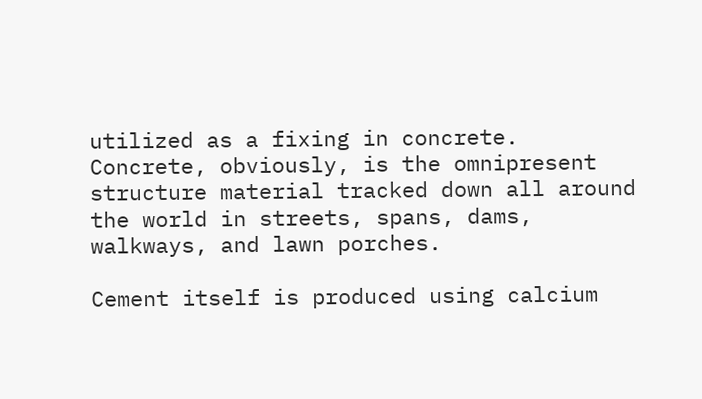utilized as a fixing in concrete. Concrete, obviously, is the omnipresent structure material tracked down all around the world in streets, spans, dams, walkways, and lawn porches.

Cement itself is produced using calcium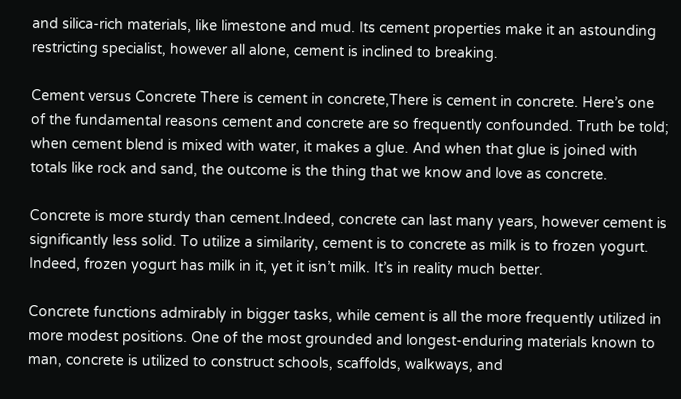and silica-rich materials, like limestone and mud. Its cement properties make it an astounding restricting specialist, however all alone, cement is inclined to breaking.

Cement versus Concrete There is cement in concrete,There is cement in concrete. Here’s one of the fundamental reasons cement and concrete are so frequently confounded. Truth be told; when cement blend is mixed with water, it makes a glue. And when that glue is joined with totals like rock and sand, the outcome is the thing that we know and love as concrete.

Concrete is more sturdy than cement.Indeed, concrete can last many years, however cement is significantly less solid. To utilize a similarity, cement is to concrete as milk is to frozen yogurt. Indeed, frozen yogurt has milk in it, yet it isn’t milk. It’s in reality much better.

Concrete functions admirably in bigger tasks, while cement is all the more frequently utilized in more modest positions. One of the most grounded and longest-enduring materials known to man, concrete is utilized to construct schools, scaffolds, walkways, and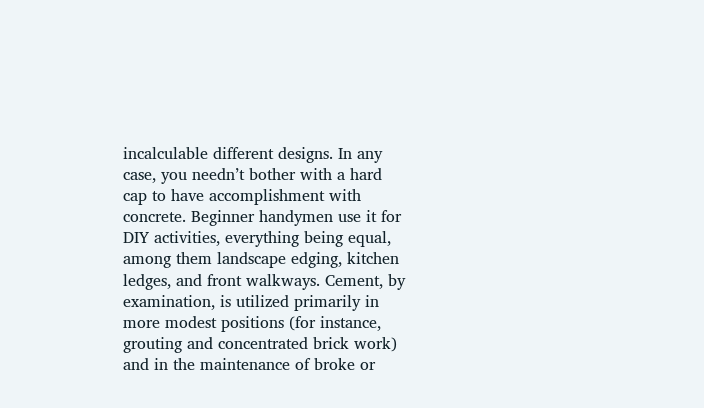incalculable different designs. In any case, you needn’t bother with a hard cap to have accomplishment with concrete. Beginner handymen use it for DIY activities, everything being equal, among them landscape edging, kitchen ledges, and front walkways. Cement, by examination, is utilized primarily in more modest positions (for instance, grouting and concentrated brick work) and in the maintenance of broke or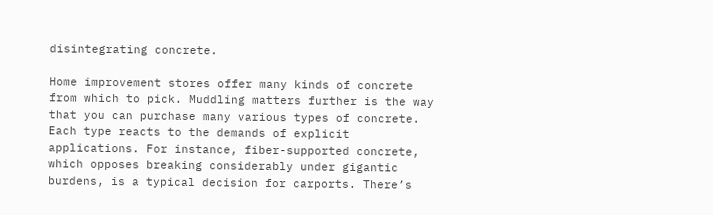disintegrating concrete.

Home improvement stores offer many kinds of concrete from which to pick. Muddling matters further is the way that you can purchase many various types of concrete. Each type reacts to the demands of explicit applications. For instance, fiber-supported concrete, which opposes breaking considerably under gigantic burdens, is a typical decision for carports. There’s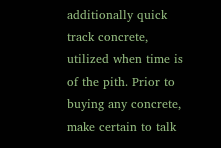additionally quick track concrete, utilized when time is of the pith. Prior to buying any concrete, make certain to talk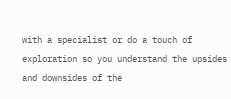with a specialist or do a touch of exploration so you understand the upsides and downsides of the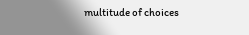multitude of choices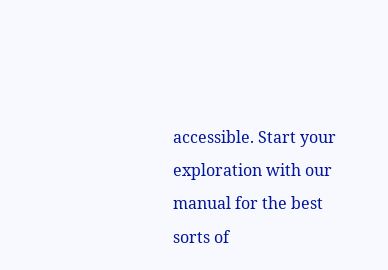accessible. Start your exploration with our manual for the best sorts of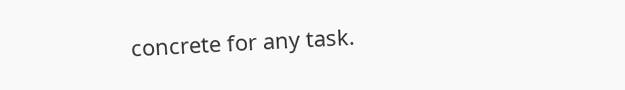concrete for any task.